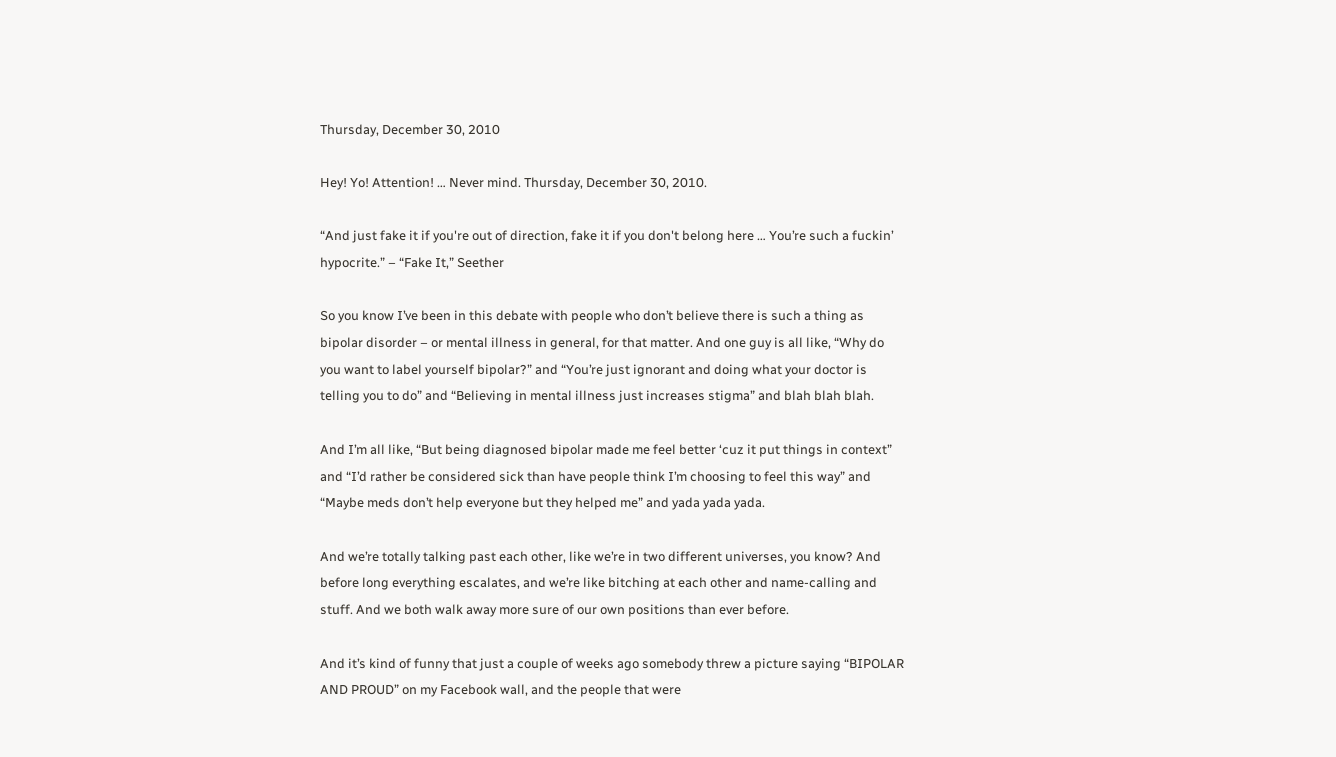Thursday, December 30, 2010

Hey! Yo! Attention! … Never mind. Thursday, December 30, 2010.

“And just fake it if you're out of direction, fake it if you don't belong here … You’re such a fuckin’ hypocrite.” – “Fake It,” Seether

So you know I’ve been in this debate with people who don’t believe there is such a thing as bipolar disorder – or mental illness in general, for that matter. And one guy is all like, “Why do you want to label yourself bipolar?” and “You’re just ignorant and doing what your doctor is telling you to do” and “Believing in mental illness just increases stigma” and blah blah blah.

And I’m all like, “But being diagnosed bipolar made me feel better ‘cuz it put things in context” and “I’d rather be considered sick than have people think I’m choosing to feel this way” and “Maybe meds don’t help everyone but they helped me” and yada yada yada.

And we’re totally talking past each other, like we’re in two different universes, you know? And before long everything escalates, and we’re like bitching at each other and name-calling and stuff. And we both walk away more sure of our own positions than ever before.

And it’s kind of funny that just a couple of weeks ago somebody threw a picture saying “BIPOLAR AND PROUD” on my Facebook wall, and the people that were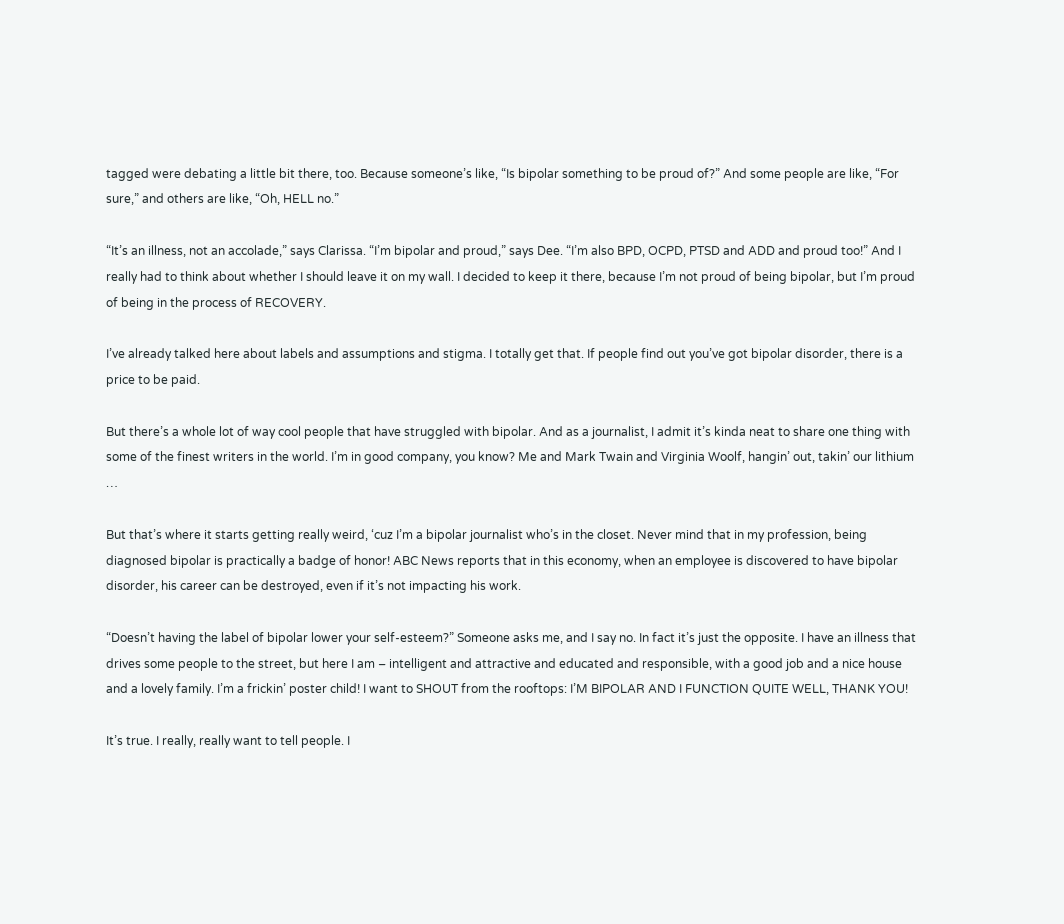tagged were debating a little bit there, too. Because someone’s like, “Is bipolar something to be proud of?” And some people are like, “For sure,” and others are like, “Oh, HELL no.”

“It’s an illness, not an accolade,” says Clarissa. “I’m bipolar and proud,” says Dee. “I’m also BPD, OCPD, PTSD and ADD and proud too!” And I really had to think about whether I should leave it on my wall. I decided to keep it there, because I’m not proud of being bipolar, but I’m proud of being in the process of RECOVERY.

I’ve already talked here about labels and assumptions and stigma. I totally get that. If people find out you’ve got bipolar disorder, there is a price to be paid.

But there’s a whole lot of way cool people that have struggled with bipolar. And as a journalist, I admit it’s kinda neat to share one thing with some of the finest writers in the world. I’m in good company, you know? Me and Mark Twain and Virginia Woolf, hangin’ out, takin’ our lithium …

But that’s where it starts getting really weird, ‘cuz I’m a bipolar journalist who’s in the closet. Never mind that in my profession, being diagnosed bipolar is practically a badge of honor! ABC News reports that in this economy, when an employee is discovered to have bipolar disorder, his career can be destroyed, even if it’s not impacting his work.

“Doesn’t having the label of bipolar lower your self-esteem?” Someone asks me, and I say no. In fact it’s just the opposite. I have an illness that drives some people to the street, but here I am – intelligent and attractive and educated and responsible, with a good job and a nice house and a lovely family. I’m a frickin’ poster child! I want to SHOUT from the rooftops: I’M BIPOLAR AND I FUNCTION QUITE WELL, THANK YOU!

It’s true. I really, really want to tell people. I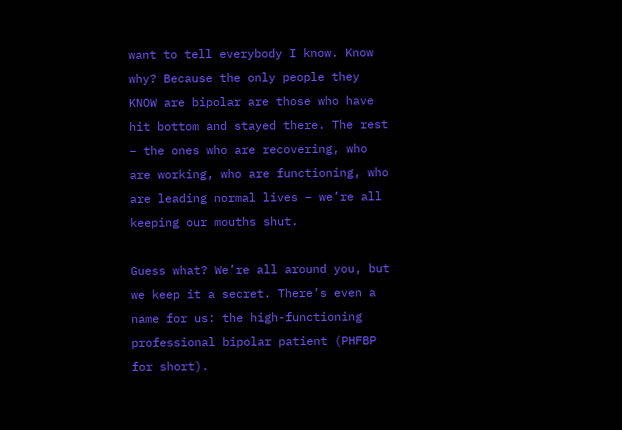want to tell everybody I know. Know why? Because the only people they KNOW are bipolar are those who have hit bottom and stayed there. The rest – the ones who are recovering, who are working, who are functioning, who are leading normal lives – we’re all keeping our mouths shut.

Guess what? We’re all around you, but we keep it a secret. There’s even a name for us: the high-functioning professional bipolar patient (PHFBP for short).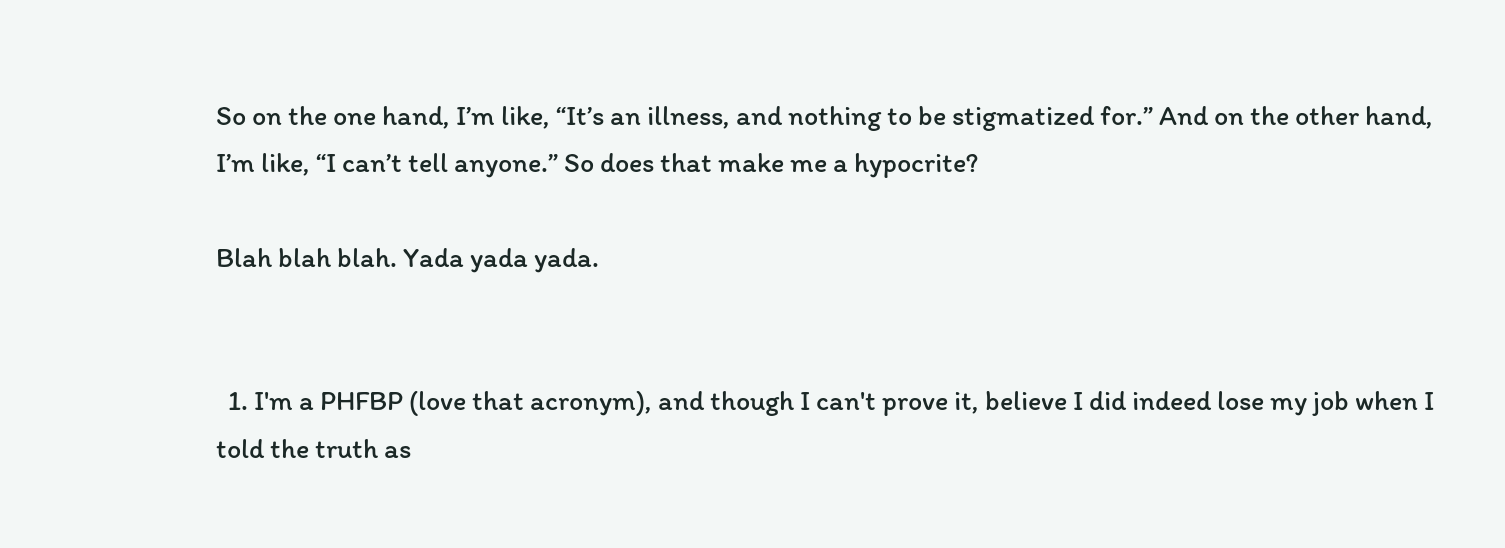So on the one hand, I’m like, “It’s an illness, and nothing to be stigmatized for.” And on the other hand, I’m like, “I can’t tell anyone.” So does that make me a hypocrite?

Blah blah blah. Yada yada yada.


  1. I'm a PHFBP (love that acronym), and though I can't prove it, believe I did indeed lose my job when I told the truth as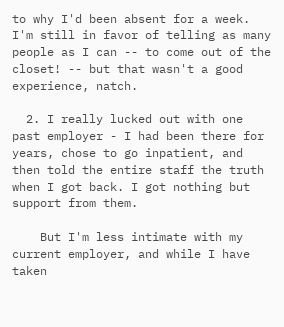to why I'd been absent for a week. I'm still in favor of telling as many people as I can -- to come out of the closet! -- but that wasn't a good experience, natch.

  2. I really lucked out with one past employer - I had been there for years, chose to go inpatient, and then told the entire staff the truth when I got back. I got nothing but support from them.

    But I'm less intimate with my current employer, and while I have taken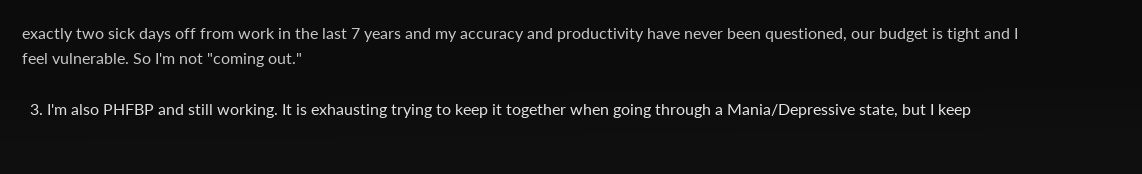exactly two sick days off from work in the last 7 years and my accuracy and productivity have never been questioned, our budget is tight and I feel vulnerable. So I'm not "coming out."

  3. I'm also PHFBP and still working. It is exhausting trying to keep it together when going through a Mania/Depressive state, but I keep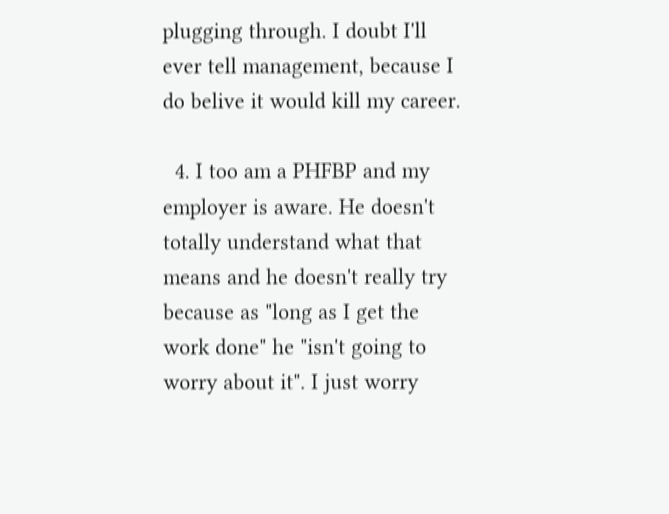plugging through. I doubt I'll ever tell management, because I do belive it would kill my career.

  4. I too am a PHFBP and my employer is aware. He doesn't totally understand what that means and he doesn't really try because as "long as I get the work done" he "isn't going to worry about it". I just worry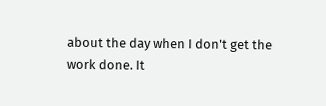about the day when I don't get the work done. It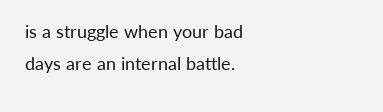is a struggle when your bad days are an internal battle.